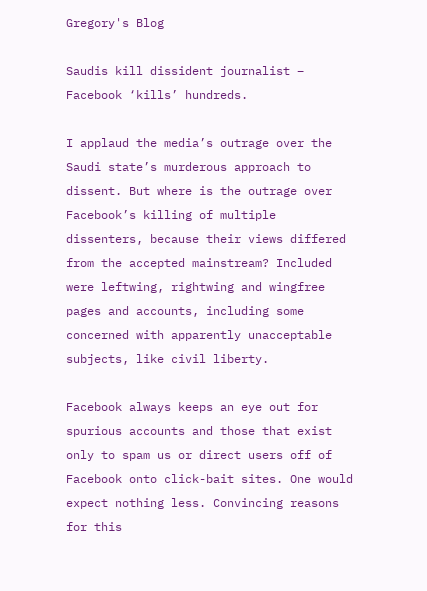Gregory's Blog

Saudis kill dissident journalist – Facebook ‘kills’ hundreds.

I applaud the media’s outrage over the Saudi state’s murderous approach to dissent. But where is the outrage over Facebook’s killing of multiple dissenters, because their views differed from the accepted mainstream? Included were leftwing, rightwing and wingfree pages and accounts, including some concerned with apparently unacceptable subjects, like civil liberty.

Facebook always keeps an eye out for spurious accounts and those that exist only to spam us or direct users off of Facebook onto click-bait sites. One would expect nothing less. Convincing reasons for this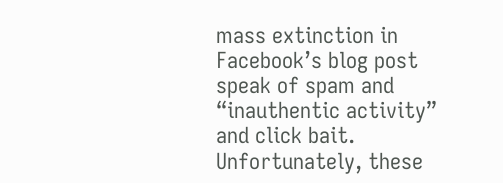mass extinction in Facebook’s blog post speak of spam and “inauthentic activity” and click bait. Unfortunately, these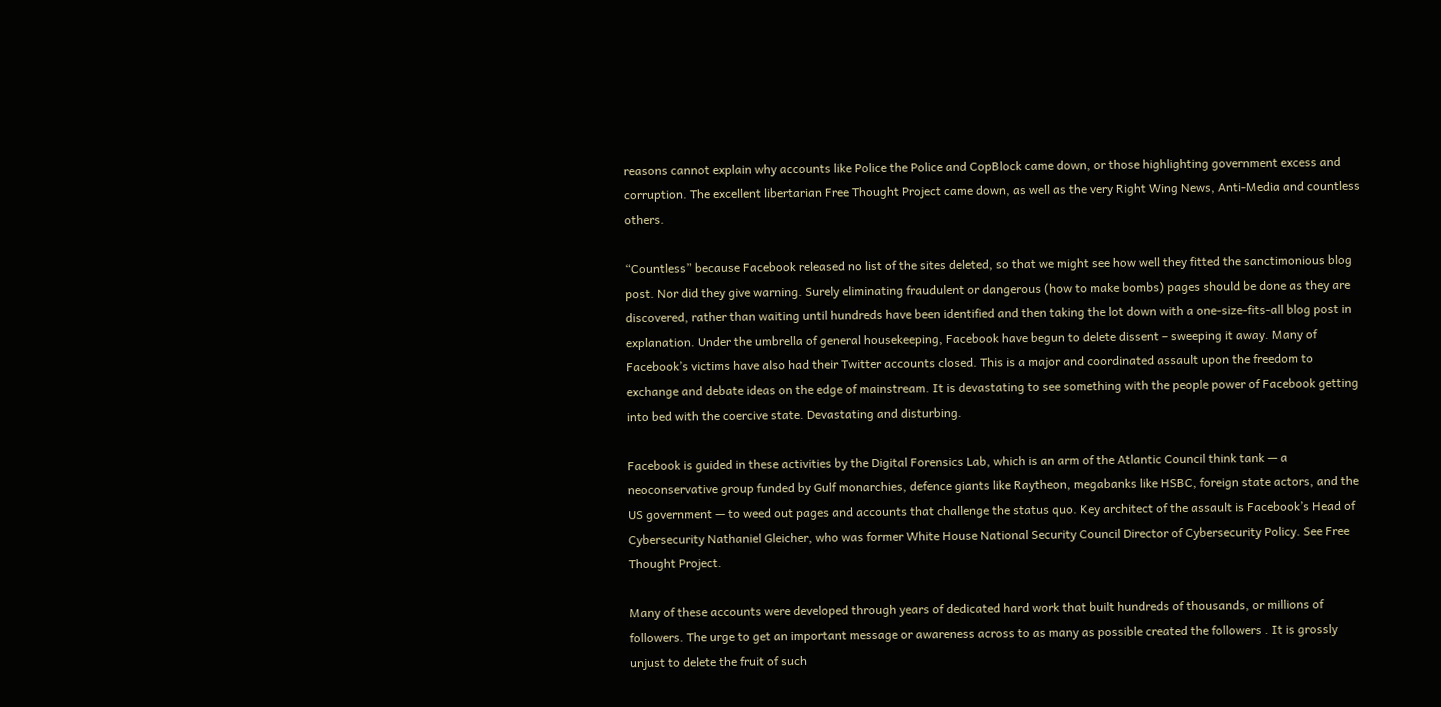reasons cannot explain why accounts like Police the Police and CopBlock came down, or those highlighting government excess and corruption. The excellent libertarian Free Thought Project came down, as well as the very Right Wing News, Anti-Media and countless others.

“Countless” because Facebook released no list of the sites deleted, so that we might see how well they fitted the sanctimonious blog post. Nor did they give warning. Surely eliminating fraudulent or dangerous (how to make bombs) pages should be done as they are discovered, rather than waiting until hundreds have been identified and then taking the lot down with a one-size-fits-all blog post in explanation. Under the umbrella of general housekeeping, Facebook have begun to delete dissent – sweeping it away. Many of Facebook’s victims have also had their Twitter accounts closed. This is a major and coordinated assault upon the freedom to exchange and debate ideas on the edge of mainstream. It is devastating to see something with the people power of Facebook getting into bed with the coercive state. Devastating and disturbing.

Facebook is guided in these activities by the Digital Forensics Lab, which is an arm of the Atlantic Council think tank — a neoconservative group funded by Gulf monarchies, defence giants like Raytheon, megabanks like HSBC, foreign state actors, and the US government — to weed out pages and accounts that challenge the status quo. Key architect of the assault is Facebook’s Head of Cybersecurity Nathaniel Gleicher, who was former White House National Security Council Director of Cybersecurity Policy. See Free Thought Project.

Many of these accounts were developed through years of dedicated hard work that built hundreds of thousands, or millions of followers. The urge to get an important message or awareness across to as many as possible created the followers . It is grossly unjust to delete the fruit of such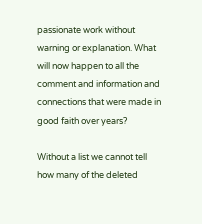passionate work without warning or explanation. What will now happen to all the comment and information and connections that were made in good faith over years?

Without a list we cannot tell how many of the deleted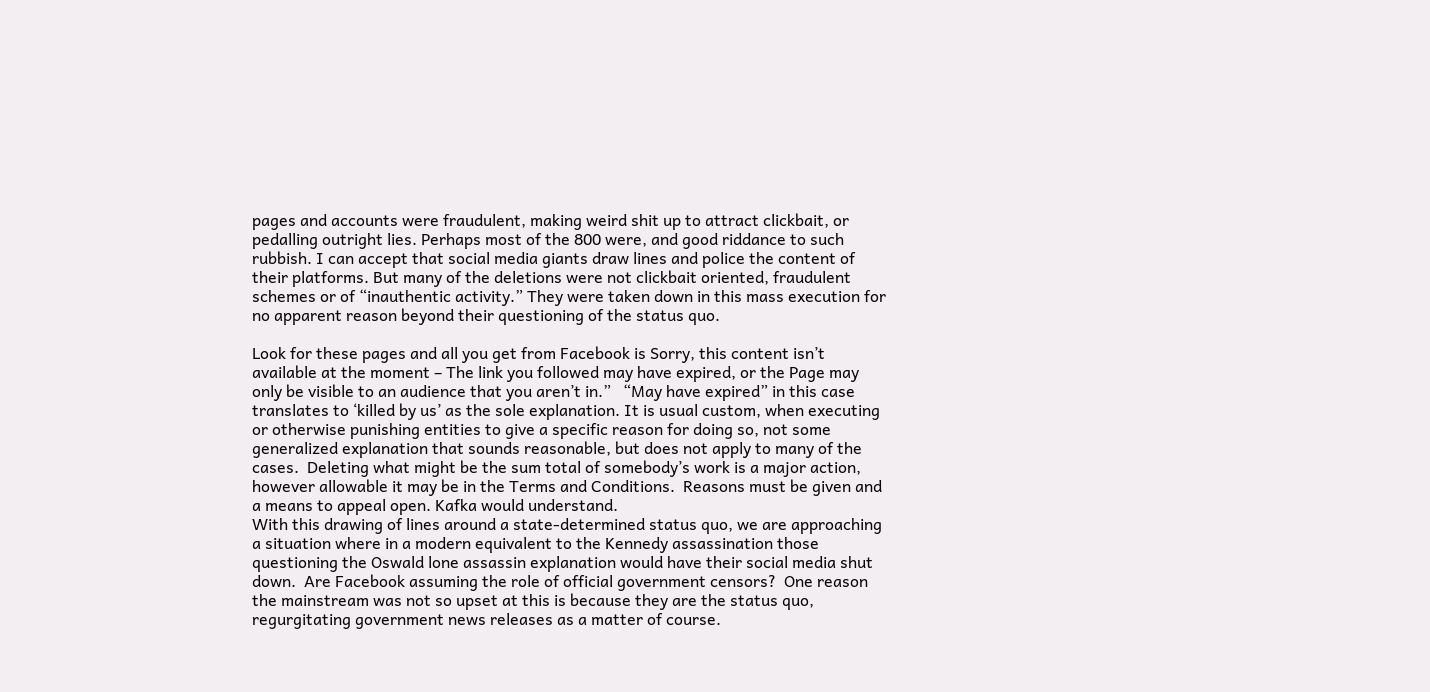pages and accounts were fraudulent, making weird shit up to attract clickbait, or pedalling outright lies. Perhaps most of the 800 were, and good riddance to such rubbish. I can accept that social media giants draw lines and police the content of their platforms. But many of the deletions were not clickbait oriented, fraudulent schemes or of “inauthentic activity.” They were taken down in this mass execution for no apparent reason beyond their questioning of the status quo.

Look for these pages and all you get from Facebook is Sorry, this content isn’t available at the moment – The link you followed may have expired, or the Page may only be visible to an audience that you aren’t in.”   “May have expired” in this case translates to ‘killed by us’ as the sole explanation. It is usual custom, when executing or otherwise punishing entities to give a specific reason for doing so, not some generalized explanation that sounds reasonable, but does not apply to many of the cases.  Deleting what might be the sum total of somebody’s work is a major action, however allowable it may be in the Terms and Conditions.  Reasons must be given and a means to appeal open. Kafka would understand.
With this drawing of lines around a state-determined status quo, we are approaching a situation where in a modern equivalent to the Kennedy assassination those questioning the Oswald lone assassin explanation would have their social media shut down.  Are Facebook assuming the role of official government censors?  One reason the mainstream was not so upset at this is because they are the status quo, regurgitating government news releases as a matter of course.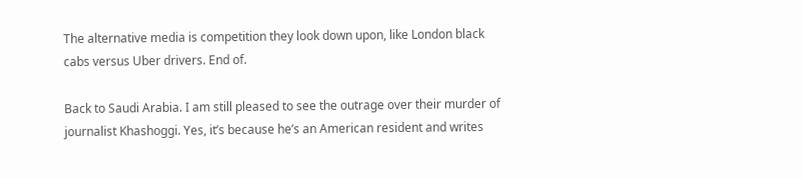The alternative media is competition they look down upon, like London black cabs versus Uber drivers. End of.

Back to Saudi Arabia. I am still pleased to see the outrage over their murder of journalist Khashoggi. Yes, it’s because he’s an American resident and writes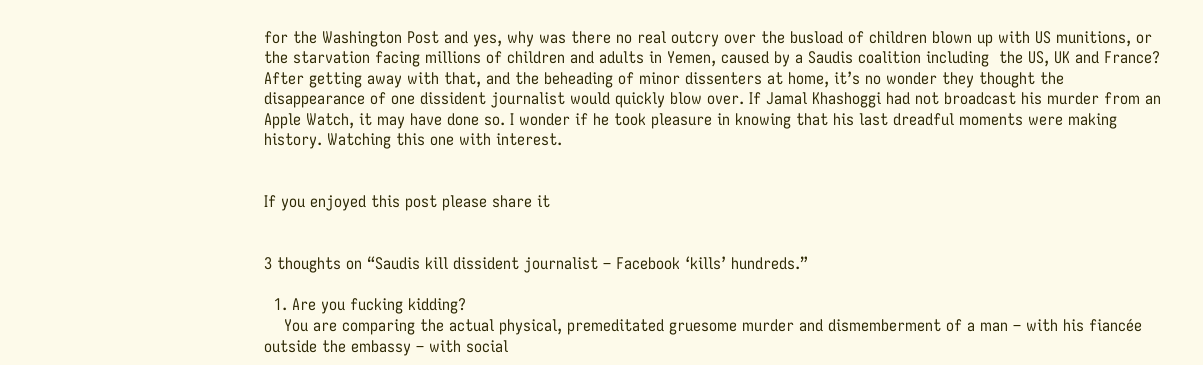for the Washington Post and yes, why was there no real outcry over the busload of children blown up with US munitions, or the starvation facing millions of children and adults in Yemen, caused by a Saudis coalition including  the US, UK and France? After getting away with that, and the beheading of minor dissenters at home, it’s no wonder they thought the disappearance of one dissident journalist would quickly blow over. If Jamal Khashoggi had not broadcast his murder from an Apple Watch, it may have done so. I wonder if he took pleasure in knowing that his last dreadful moments were making history. Watching this one with interest.


If you enjoyed this post please share it


3 thoughts on “Saudis kill dissident journalist – Facebook ‘kills’ hundreds.”

  1. Are you fucking kidding?
    You are comparing the actual physical, premeditated gruesome murder and dismemberment of a man – with his fiancée outside the embassy – with social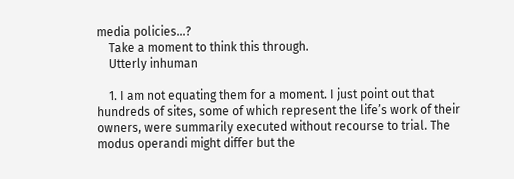media policies…?
    Take a moment to think this through.
    Utterly inhuman

    1. I am not equating them for a moment. I just point out that hundreds of sites, some of which represent the life’s work of their owners, were summarily executed without recourse to trial. The modus operandi might differ but the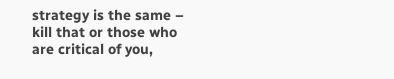strategy is the same – kill that or those who are critical of you,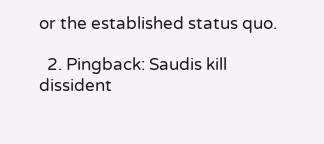or the established status quo.

  2. Pingback: Saudis kill dissident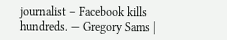journalist – Facebook kills hundreds. — Gregory Sams |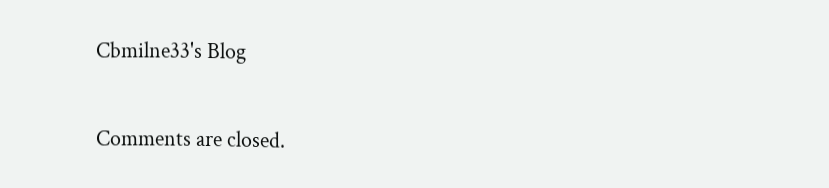Cbmilne33's Blog

Comments are closed.